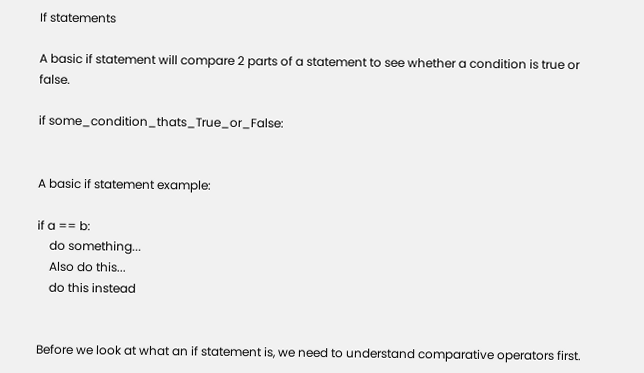If statements

A basic if statement will compare 2 parts of a statement to see whether a condition is true or false.

if some_condition_thats_True_or_False:


A basic if statement example:

if a == b:
    do something...
    Also do this...
    do this instead


Before we look at what an if statement is, we need to understand comparative operators first.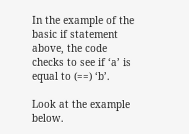In the example of the basic if statement above, the code checks to see if ‘a’ is equal to (==) ‘b’.

Look at the example below.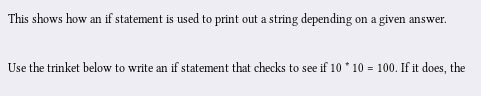This shows how an if statement is used to print out a string depending on a given answer.

Use the trinket below to write an if statement that checks to see if 10 * 10 = 100. If it does, the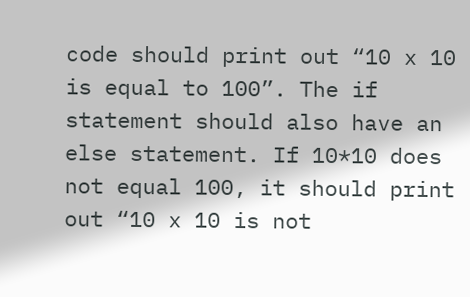code should print out “10 x 10 is equal to 100”. The if statement should also have an else statement. If 10*10 does not equal 100, it should print out “10 x 10 is not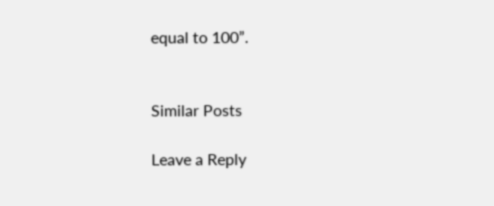equal to 100”.


Similar Posts

Leave a Reply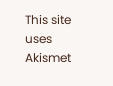This site uses Akismet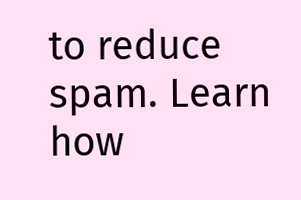to reduce spam. Learn how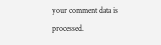your comment data is processed.